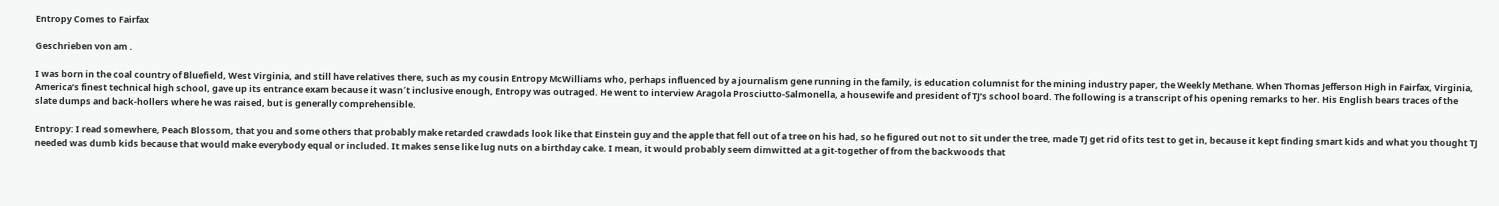Entropy Comes to Fairfax

Geschrieben von am .

I was born in the coal country of Bluefield, West Virginia, and still have relatives there, such as my cousin Entropy McWilliams who, perhaps influenced by a journalism gene running in the family, is education columnist for the mining industry paper, the Weekly Methane. When Thomas Jefferson High in Fairfax, Virginia, America’s finest technical high school, gave up its entrance exam because it wasn´t inclusive enough, Entropy was outraged. He went to interview Aragola Prosciutto-Salmonella, a housewife and president of TJ’s school board. The following is a transcript of his opening remarks to her. His English bears traces of the slate dumps and back-hollers where he was raised, but is generally comprehensible.

Entropy: I read somewhere, Peach Blossom, that you and some others that probably make retarded crawdads look like that Einstein guy and the apple that fell out of a tree on his had, so he figured out not to sit under the tree, made TJ get rid of its test to get in, because it kept finding smart kids and what you thought TJ needed was dumb kids because that would make everybody equal or included. It makes sense like lug nuts on a birthday cake. I mean, it would probably seem dimwitted at a git-together of from the backwoods that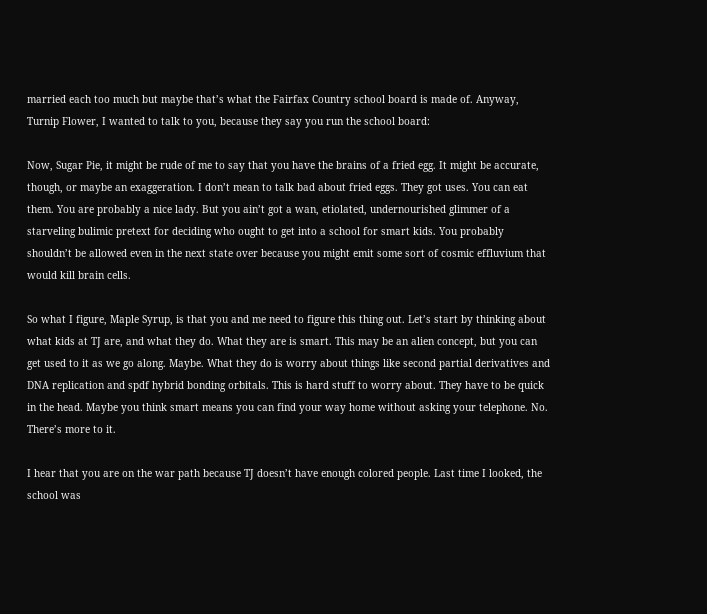married each too much but maybe that’s what the Fairfax Country school board is made of. Anyway, Turnip Flower, I wanted to talk to you, because they say you run the school board:

Now, Sugar Pie, it might be rude of me to say that you have the brains of a fried egg. It might be accurate, though, or maybe an exaggeration. I don’t mean to talk bad about fried eggs. They got uses. You can eat them. You are probably a nice lady. But you ain’t got a wan, etiolated, undernourished glimmer of a starveling bulimic pretext for deciding who ought to get into a school for smart kids. You probably shouldn’t be allowed even in the next state over because you might emit some sort of cosmic effluvium that would kill brain cells.

So what I figure, Maple Syrup, is that you and me need to figure this thing out. Let’s start by thinking about what kids at TJ are, and what they do. What they are is smart. This may be an alien concept, but you can get used to it as we go along. Maybe. What they do is worry about things like second partial derivatives and DNA replication and spdf hybrid bonding orbitals. This is hard stuff to worry about. They have to be quick in the head. Maybe you think smart means you can find your way home without asking your telephone. No. There’s more to it.

I hear that you are on the war path because TJ doesn’t have enough colored people. Last time I looked, the school was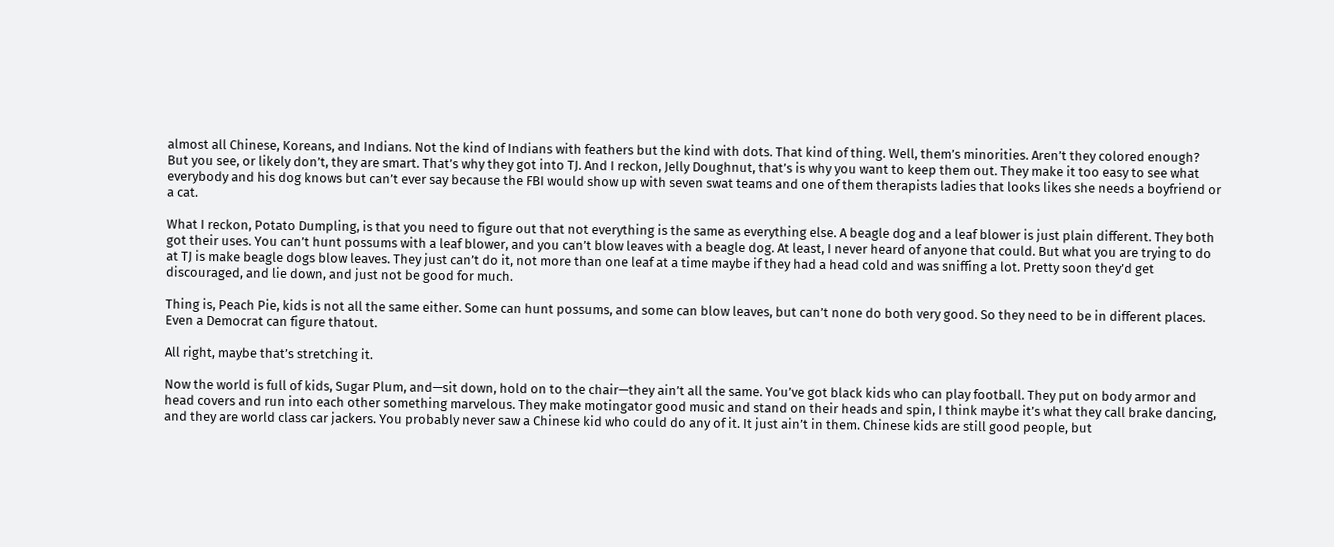almost all Chinese, Koreans, and Indians. Not the kind of Indians with feathers but the kind with dots. That kind of thing. Well, them’s minorities. Aren’t they colored enough? But you see, or likely don’t, they are smart. That’s why they got into TJ. And I reckon, Jelly Doughnut, that’s is why you want to keep them out. They make it too easy to see what everybody and his dog knows but can’t ever say because the FBI would show up with seven swat teams and one of them therapists ladies that looks likes she needs a boyfriend or a cat.

What I reckon, Potato Dumpling, is that you need to figure out that not everything is the same as everything else. A beagle dog and a leaf blower is just plain different. They both got their uses. You can’t hunt possums with a leaf blower, and you can’t blow leaves with a beagle dog. At least, I never heard of anyone that could. But what you are trying to do at TJ is make beagle dogs blow leaves. They just can’t do it, not more than one leaf at a time maybe if they had a head cold and was sniffing a lot. Pretty soon they’d get discouraged, and lie down, and just not be good for much.

Thing is, Peach Pie, kids is not all the same either. Some can hunt possums, and some can blow leaves, but can’t none do both very good. So they need to be in different places. Even a Democrat can figure thatout.

All right, maybe that’s stretching it.

Now the world is full of kids, Sugar Plum, and—sit down, hold on to the chair—they ain’t all the same. You’ve got black kids who can play football. They put on body armor and head covers and run into each other something marvelous. They make motingator good music and stand on their heads and spin, I think maybe it’s what they call brake dancing, and they are world class car jackers. You probably never saw a Chinese kid who could do any of it. It just ain’t in them. Chinese kids are still good people, but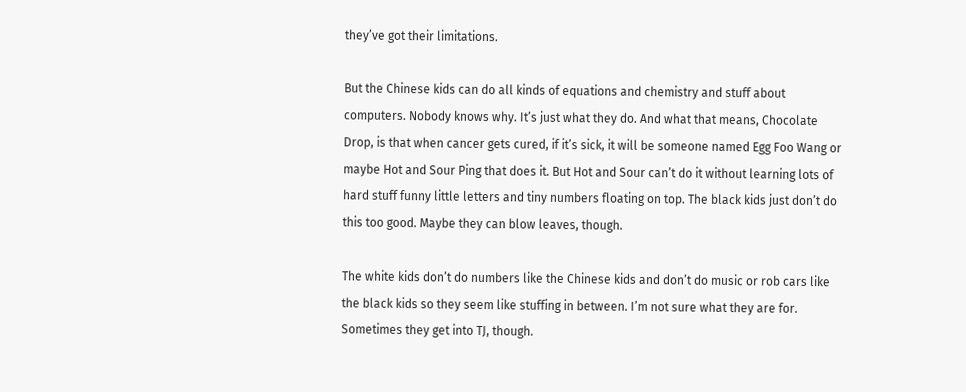they’ve got their limitations.

But the Chinese kids can do all kinds of equations and chemistry and stuff about computers. Nobody knows why. It’s just what they do. And what that means, Chocolate Drop, is that when cancer gets cured, if it’s sick, it will be someone named Egg Foo Wang or maybe Hot and Sour Ping that does it. But Hot and Sour can’t do it without learning lots of hard stuff funny little letters and tiny numbers floating on top. The black kids just don’t do this too good. Maybe they can blow leaves, though.

The white kids don’t do numbers like the Chinese kids and don’t do music or rob cars like the black kids so they seem like stuffing in between. I’m not sure what they are for. Sometimes they get into TJ, though.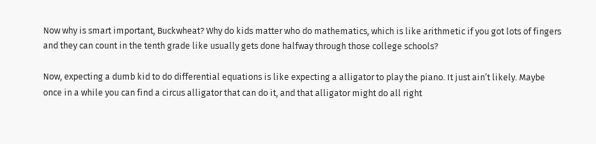Now why is smart important, Buckwheat? Why do kids matter who do mathematics, which is like arithmetic if you got lots of fingers and they can count in the tenth grade like usually gets done halfway through those college schools?

Now, expecting a dumb kid to do differential equations is like expecting a alligator to play the piano. It just ain’t likely. Maybe once in a while you can find a circus alligator that can do it, and that alligator might do all right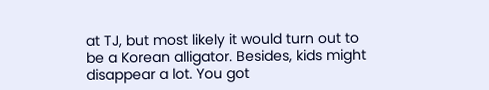at TJ, but most likely it would turn out to be a Korean alligator. Besides, kids might disappear a lot. You got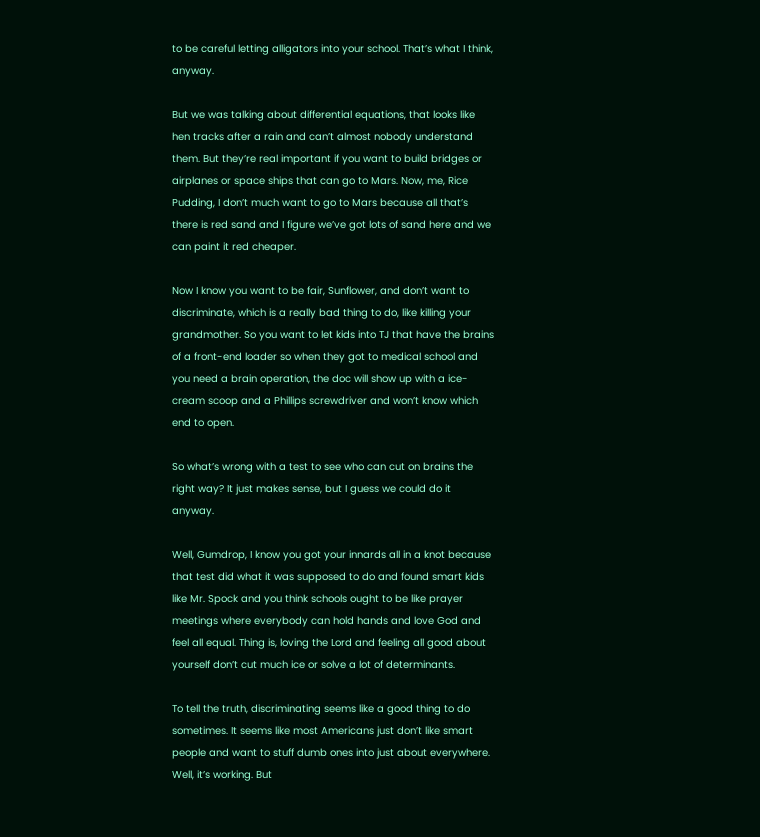to be careful letting alligators into your school. That’s what I think, anyway.

But we was talking about differential equations, that looks like hen tracks after a rain and can’t almost nobody understand them. But they’re real important if you want to build bridges or airplanes or space ships that can go to Mars. Now, me, Rice Pudding, I don’t much want to go to Mars because all that’s there is red sand and I figure we’ve got lots of sand here and we can paint it red cheaper.

Now I know you want to be fair, Sunflower, and don’t want to discriminate, which is a really bad thing to do, like killing your grandmother. So you want to let kids into TJ that have the brains of a front-end loader so when they got to medical school and you need a brain operation, the doc will show up with a ice-cream scoop and a Phillips screwdriver and won’t know which end to open.

So what’s wrong with a test to see who can cut on brains the right way? It just makes sense, but I guess we could do it anyway.

Well, Gumdrop, I know you got your innards all in a knot because that test did what it was supposed to do and found smart kids like Mr. Spock and you think schools ought to be like prayer meetings where everybody can hold hands and love God and feel all equal. Thing is, loving the Lord and feeling all good about yourself don’t cut much ice or solve a lot of determinants.

To tell the truth, discriminating seems like a good thing to do sometimes. It seems like most Americans just don’t like smart people and want to stuff dumb ones into just about everywhere. Well, it’s working. But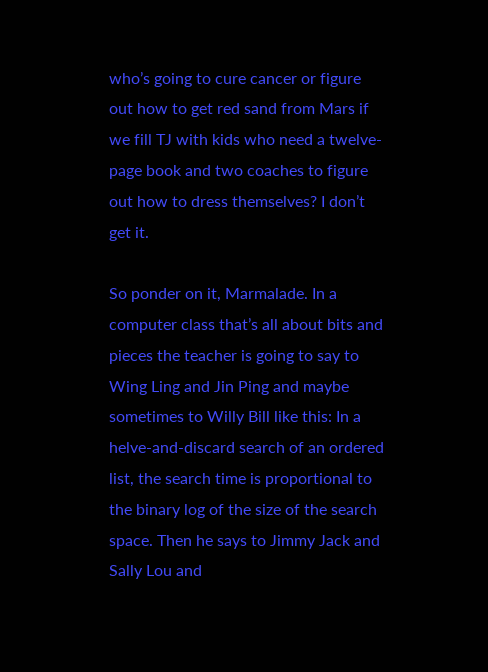who’s going to cure cancer or figure out how to get red sand from Mars if we fill TJ with kids who need a twelve-page book and two coaches to figure out how to dress themselves? I don’t get it.

So ponder on it, Marmalade. In a computer class that’s all about bits and pieces the teacher is going to say to Wing Ling and Jin Ping and maybe sometimes to Willy Bill like this: In a helve-and-discard search of an ordered list, the search time is proportional to the binary log of the size of the search space. Then he says to Jimmy Jack and Sally Lou and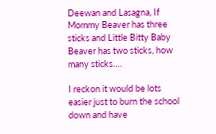Deewan and Lasagna, If Mommy Beaver has three sticks and Little Bitty Baby Beaver has two sticks, how many sticks….

I reckon it would be lots easier just to burn the school down and have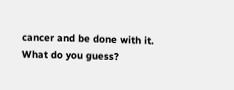cancer and be done with it. What do you guess?